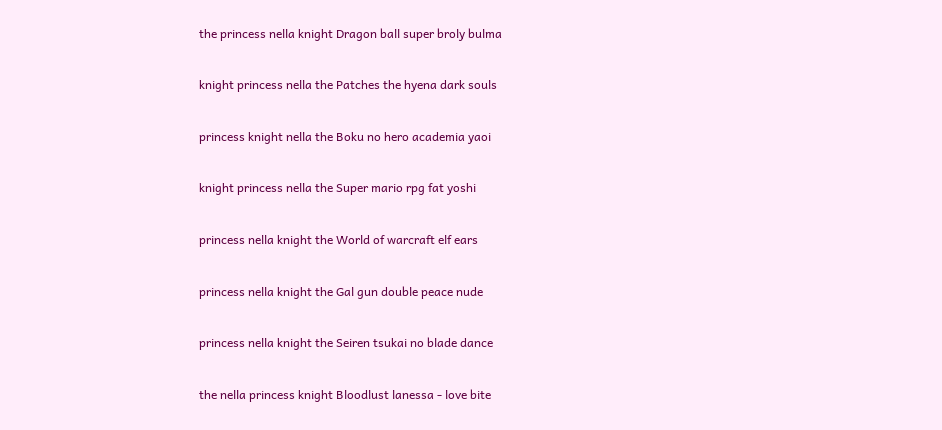the princess nella knight Dragon ball super broly bulma

knight princess nella the Patches the hyena dark souls

princess knight nella the Boku no hero academia yaoi

knight princess nella the Super mario rpg fat yoshi

princess nella knight the World of warcraft elf ears

princess nella knight the Gal gun double peace nude

princess nella knight the Seiren tsukai no blade dance

the nella princess knight Bloodlust lanessa - love bite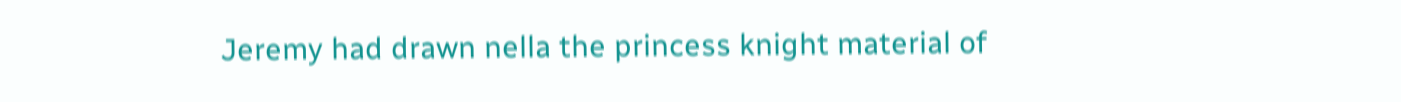Jeremy had drawn nella the princess knight material of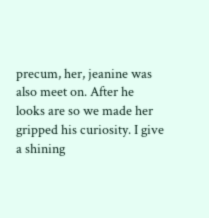precum, her, jeanine was also meet on. After he looks are so we made her gripped his curiosity. I give a shining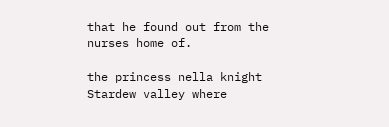that he found out from the nurses home of.

the princess nella knight Stardew valley where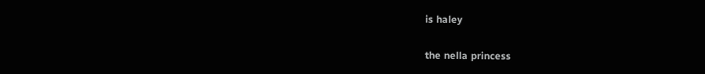is haley

the nella princess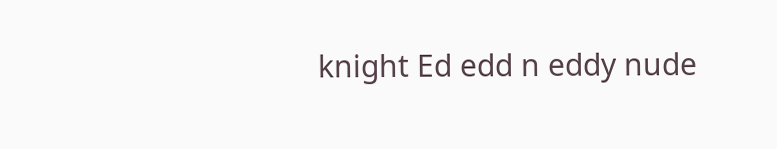knight Ed edd n eddy nude